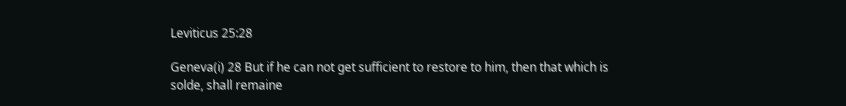Leviticus 25:28

Geneva(i) 28 But if he can not get sufficient to restore to him, then that which is solde, shall remaine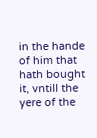in the hande of him that hath bought it, vntill the yere of the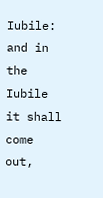Iubile: and in the Iubile it shall come out,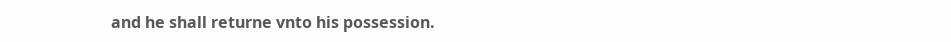and he shall returne vnto his possession.